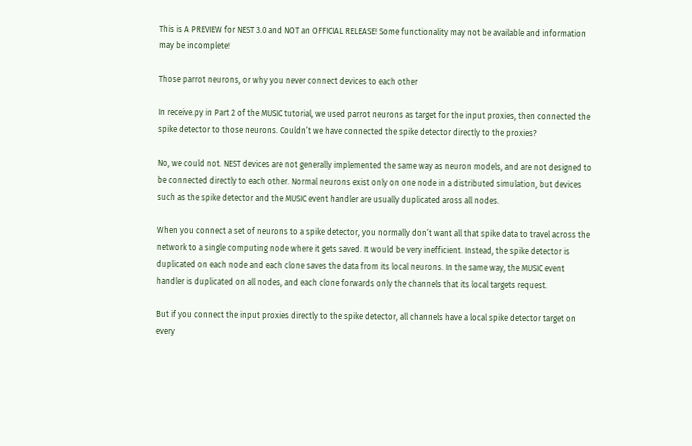This is A PREVIEW for NEST 3.0 and NOT an OFFICIAL RELEASE! Some functionality may not be available and information may be incomplete!

Those parrot neurons, or why you never connect devices to each other

In receive.py in Part 2 of the MUSIC tutorial, we used parrot neurons as target for the input proxies, then connected the spike detector to those neurons. Couldn’t we have connected the spike detector directly to the proxies?

No, we could not. NEST devices are not generally implemented the same way as neuron models, and are not designed to be connected directly to each other. Normal neurons exist only on one node in a distributed simulation, but devices such as the spike detector and the MUSIC event handler are usually duplicated aross all nodes.

When you connect a set of neurons to a spike detector, you normally don’t want all that spike data to travel across the network to a single computing node where it gets saved. It would be very inefficient. Instead, the spike detector is duplicated on each node and each clone saves the data from its local neurons. In the same way, the MUSIC event handler is duplicated on all nodes, and each clone forwards only the channels that its local targets request.

But if you connect the input proxies directly to the spike detector, all channels have a local spike detector target on every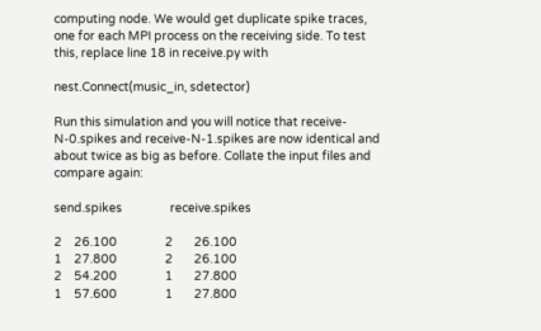computing node. We would get duplicate spike traces, one for each MPI process on the receiving side. To test this, replace line 18 in receive.py with

nest.Connect(music_in, sdetector)

Run this simulation and you will notice that receive-N-0.spikes and receive-N-1.spikes are now identical and about twice as big as before. Collate the input files and compare again:

send.spikes                receive.spikes

2    26.100                2       26.100
1    27.800                2       26.100
2    54.200                1       27.800
1    57.600                1       27.800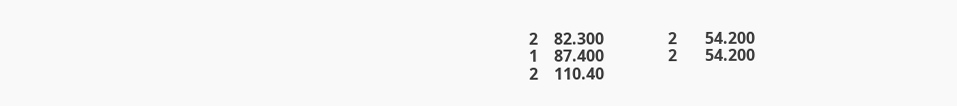2    82.300                2       54.200
1    87.400                2       54.200
2    110.40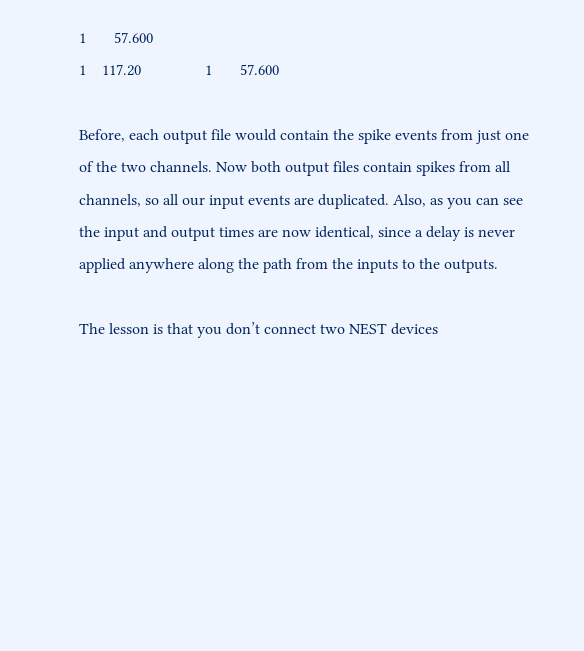1       57.600
1    117.20                1       57.600

Before, each output file would contain the spike events from just one of the two channels. Now both output files contain spikes from all channels, so all our input events are duplicated. Also, as you can see the input and output times are now identical, since a delay is never applied anywhere along the path from the inputs to the outputs.

The lesson is that you don’t connect two NEST devices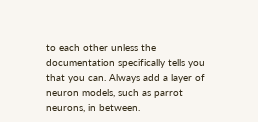to each other unless the documentation specifically tells you that you can. Always add a layer of neuron models, such as parrot neurons, in between.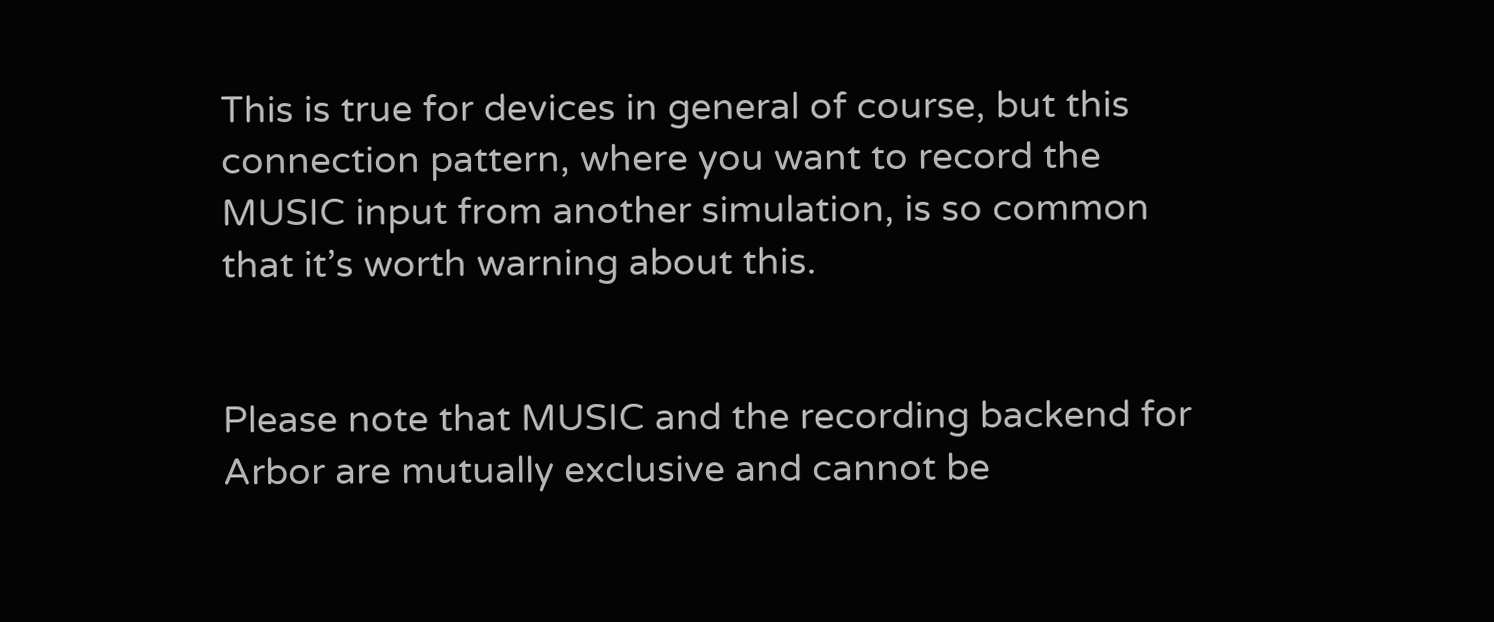This is true for devices in general of course, but this connection pattern, where you want to record the MUSIC input from another simulation, is so common that it’s worth warning about this.


Please note that MUSIC and the recording backend for Arbor are mutually exclusive and cannot be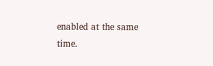enabled at the same time.